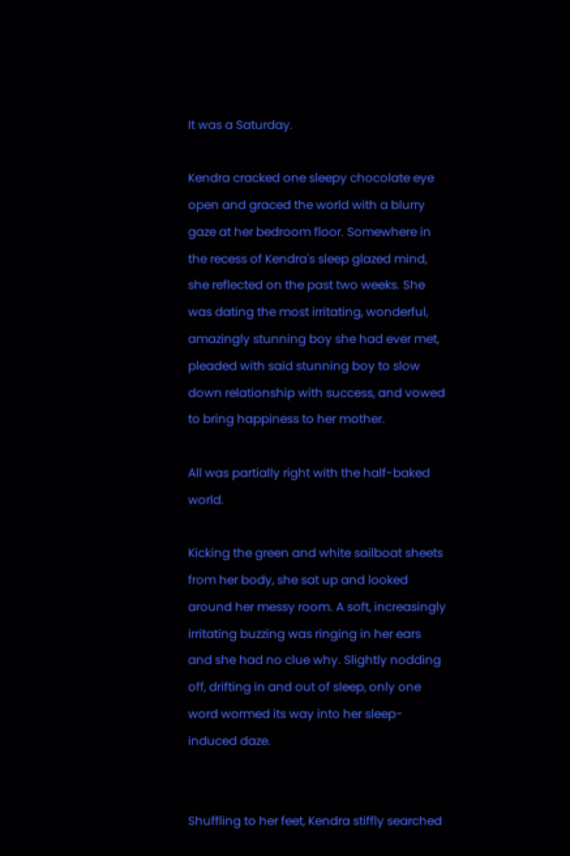It was a Saturday.

Kendra cracked one sleepy chocolate eye open and graced the world with a blurry gaze at her bedroom floor. Somewhere in the recess of Kendra's sleep glazed mind, she reflected on the past two weeks. She was dating the most irritating, wonderful, amazingly stunning boy she had ever met, pleaded with said stunning boy to slow down relationship with success, and vowed to bring happiness to her mother.

All was partially right with the half-baked world.

Kicking the green and white sailboat sheets from her body, she sat up and looked around her messy room. A soft, increasingly irritating buzzing was ringing in her ears and she had no clue why. Slightly nodding off, drifting in and out of sleep, only one word wormed its way into her sleep-induced daze.


Shuffling to her feet, Kendra stiffly searched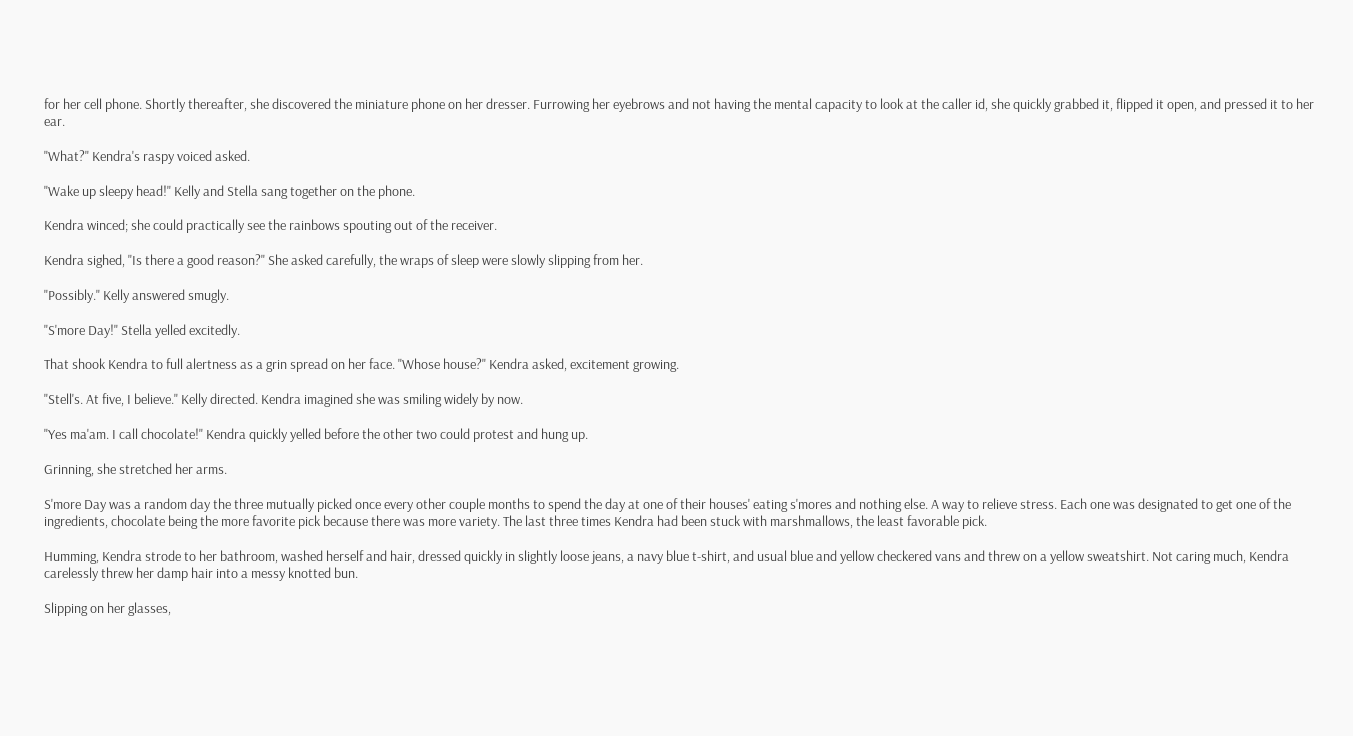for her cell phone. Shortly thereafter, she discovered the miniature phone on her dresser. Furrowing her eyebrows and not having the mental capacity to look at the caller id, she quickly grabbed it, flipped it open, and pressed it to her ear.

"What?" Kendra's raspy voiced asked.

"Wake up sleepy head!" Kelly and Stella sang together on the phone.

Kendra winced; she could practically see the rainbows spouting out of the receiver.

Kendra sighed, "Is there a good reason?" She asked carefully, the wraps of sleep were slowly slipping from her.

"Possibly." Kelly answered smugly.

"S'more Day!" Stella yelled excitedly.

That shook Kendra to full alertness as a grin spread on her face. "Whose house?" Kendra asked, excitement growing.

"Stell's. At five, I believe." Kelly directed. Kendra imagined she was smiling widely by now.

"Yes ma'am. I call chocolate!" Kendra quickly yelled before the other two could protest and hung up.

Grinning, she stretched her arms.

S'more Day was a random day the three mutually picked once every other couple months to spend the day at one of their houses' eating s'mores and nothing else. A way to relieve stress. Each one was designated to get one of the ingredients, chocolate being the more favorite pick because there was more variety. The last three times Kendra had been stuck with marshmallows, the least favorable pick.

Humming, Kendra strode to her bathroom, washed herself and hair, dressed quickly in slightly loose jeans, a navy blue t-shirt, and usual blue and yellow checkered vans and threw on a yellow sweatshirt. Not caring much, Kendra carelessly threw her damp hair into a messy knotted bun.

Slipping on her glasses,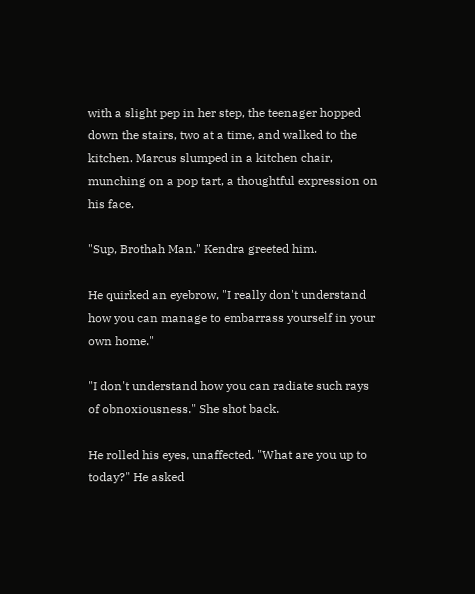with a slight pep in her step, the teenager hopped down the stairs, two at a time, and walked to the kitchen. Marcus slumped in a kitchen chair, munching on a pop tart, a thoughtful expression on his face.

"Sup, Brothah Man." Kendra greeted him.

He quirked an eyebrow, "I really don't understand how you can manage to embarrass yourself in your own home."

"I don't understand how you can radiate such rays of obnoxiousness." She shot back.

He rolled his eyes, unaffected. "What are you up to today?" He asked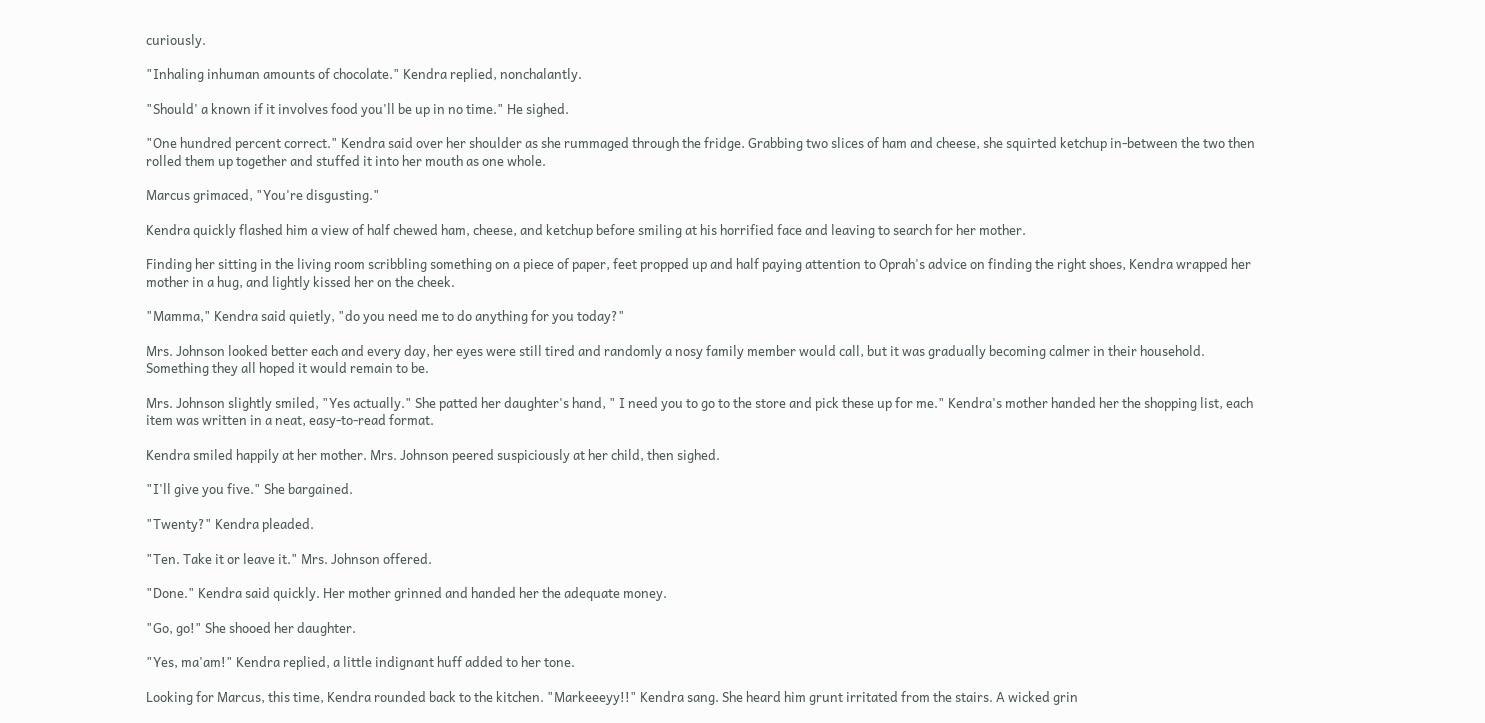curiously.

"Inhaling inhuman amounts of chocolate." Kendra replied, nonchalantly.

"Should' a known if it involves food you'll be up in no time." He sighed.

"One hundred percent correct." Kendra said over her shoulder as she rummaged through the fridge. Grabbing two slices of ham and cheese, she squirted ketchup in-between the two then rolled them up together and stuffed it into her mouth as one whole.

Marcus grimaced, "You're disgusting."

Kendra quickly flashed him a view of half chewed ham, cheese, and ketchup before smiling at his horrified face and leaving to search for her mother.

Finding her sitting in the living room scribbling something on a piece of paper, feet propped up and half paying attention to Oprah's advice on finding the right shoes, Kendra wrapped her mother in a hug, and lightly kissed her on the cheek.

"Mamma," Kendra said quietly, "do you need me to do anything for you today?"

Mrs. Johnson looked better each and every day, her eyes were still tired and randomly a nosy family member would call, but it was gradually becoming calmer in their household. Something they all hoped it would remain to be.

Mrs. Johnson slightly smiled, "Yes actually." She patted her daughter's hand, " I need you to go to the store and pick these up for me." Kendra's mother handed her the shopping list, each item was written in a neat, easy-to-read format.

Kendra smiled happily at her mother. Mrs. Johnson peered suspiciously at her child, then sighed.

"I'll give you five." She bargained.

"Twenty?" Kendra pleaded.

"Ten. Take it or leave it." Mrs. Johnson offered.

"Done." Kendra said quickly. Her mother grinned and handed her the adequate money.

"Go, go!" She shooed her daughter.

"Yes, ma'am!" Kendra replied, a little indignant huff added to her tone.

Looking for Marcus, this time, Kendra rounded back to the kitchen. "Markeeeyy!!" Kendra sang. She heard him grunt irritated from the stairs. A wicked grin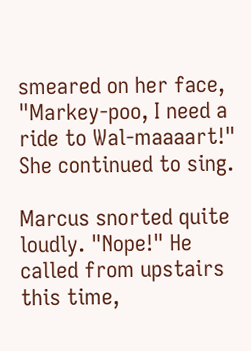smeared on her face, "Markey-poo, I need a ride to Wal-maaaart!" She continued to sing.

Marcus snorted quite loudly. "Nope!" He called from upstairs this time,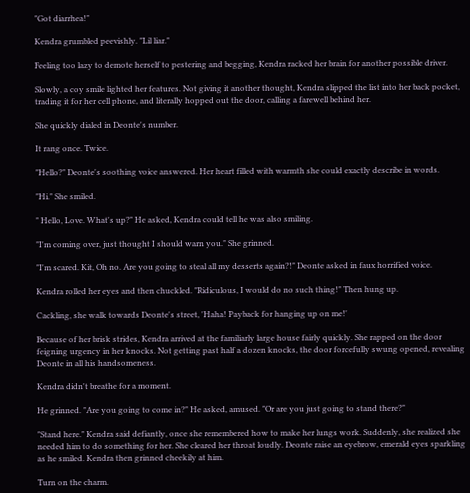"Got diarrhea!"

Kendra grumbled peevishly. "Lil liar."

Feeling too lazy to demote herself to pestering and begging, Kendra racked her brain for another possible driver.

Slowly, a coy smile lighted her features. Not giving it another thought, Kendra slipped the list into her back pocket, trading it for her cell phone, and literally hopped out the door, calling a farewell behind her.

She quickly dialed in Deonte's number.

It rang once. Twice.

"Hello?" Deonte's soothing voice answered. Her heart filled with warmth she could exactly describe in words.

"Hi." She smiled.

" Hello, Love. What's up?" He asked, Kendra could tell he was also smiling.

"I'm coming over, just thought I should warn you." She grinned.

"I'm scared. Kit, Oh no. Are you going to steal all my desserts again?!" Deonte asked in faux horrified voice.

Kendra rolled her eyes and then chuckled. "Ridiculous, I would do no such thing!" Then hung up.

Cackling, she walk towards Deonte's street, 'Haha! Payback for hanging up on me!'

Because of her brisk strides, Kendra arrived at the familiarly large house fairly quickly. She rapped on the door feigning urgency in her knocks. Not getting past half a dozen knocks, the door forcefully swung opened, revealing Deonte in all his handsomeness.

Kendra didn't breathe for a moment.

He grinned. "Are you going to come in?" He asked, amused. "Or are you just going to stand there?"

"Stand here." Kendra said defiantly, once she remembered how to make her lungs work. Suddenly, she realized she needed him to do something for her. She cleared her throat loudly. Deonte raise an eyebrow, emerald eyes sparkling as he smiled. Kendra then grinned cheekily at him.

Turn on the charm.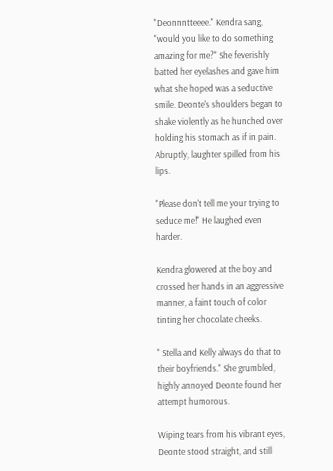"Deonnntteeee." Kendra sang, "would you like to do something amazing for me?" She feverishly batted her eyelashes and gave him what she hoped was a seductive smile. Deonte's shoulders began to shake violently as he hunched over holding his stomach as if in pain. Abruptly, laughter spilled from his lips.

"Please don't tell me your trying to seduce me!" He laughed even harder.

Kendra glowered at the boy and crossed her hands in an aggressive manner, a faint touch of color tinting her chocolate cheeks.

" Stella and Kelly always do that to their boyfriends." She grumbled, highly annoyed Deonte found her attempt humorous.

Wiping tears from his vibrant eyes, Deonte stood straight, and still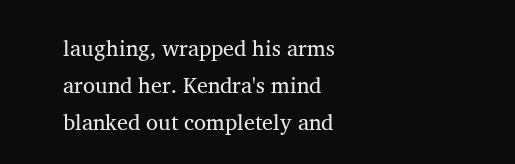laughing, wrapped his arms around her. Kendra's mind blanked out completely and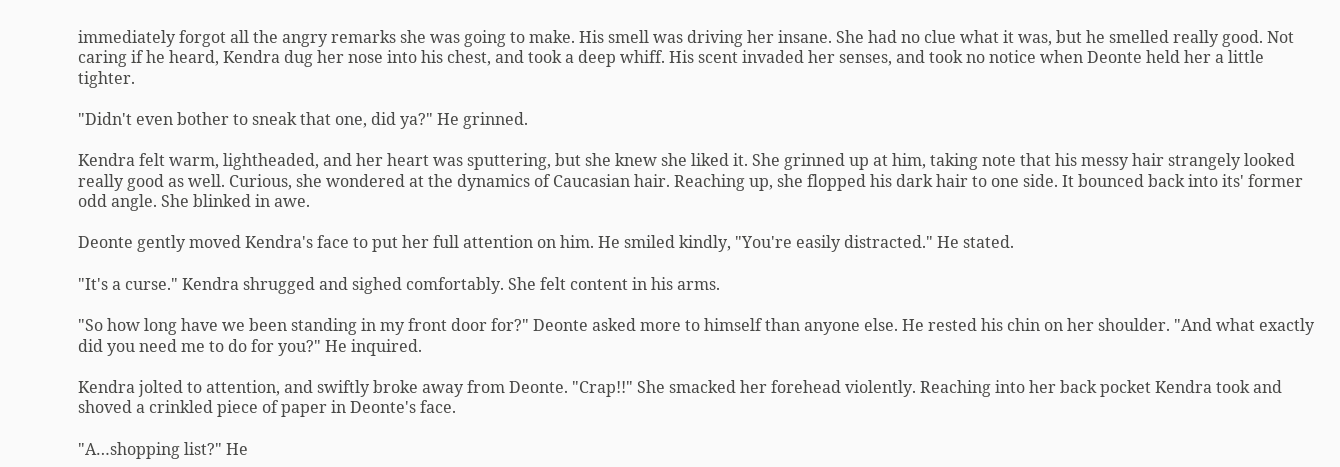immediately forgot all the angry remarks she was going to make. His smell was driving her insane. She had no clue what it was, but he smelled really good. Not caring if he heard, Kendra dug her nose into his chest, and took a deep whiff. His scent invaded her senses, and took no notice when Deonte held her a little tighter.

"Didn't even bother to sneak that one, did ya?" He grinned.

Kendra felt warm, lightheaded, and her heart was sputtering, but she knew she liked it. She grinned up at him, taking note that his messy hair strangely looked really good as well. Curious, she wondered at the dynamics of Caucasian hair. Reaching up, she flopped his dark hair to one side. It bounced back into its' former odd angle. She blinked in awe.

Deonte gently moved Kendra's face to put her full attention on him. He smiled kindly, "You're easily distracted." He stated.

"It's a curse." Kendra shrugged and sighed comfortably. She felt content in his arms.

"So how long have we been standing in my front door for?" Deonte asked more to himself than anyone else. He rested his chin on her shoulder. "And what exactly did you need me to do for you?" He inquired.

Kendra jolted to attention, and swiftly broke away from Deonte. "Crap!!" She smacked her forehead violently. Reaching into her back pocket Kendra took and shoved a crinkled piece of paper in Deonte's face.

"A…shopping list?" He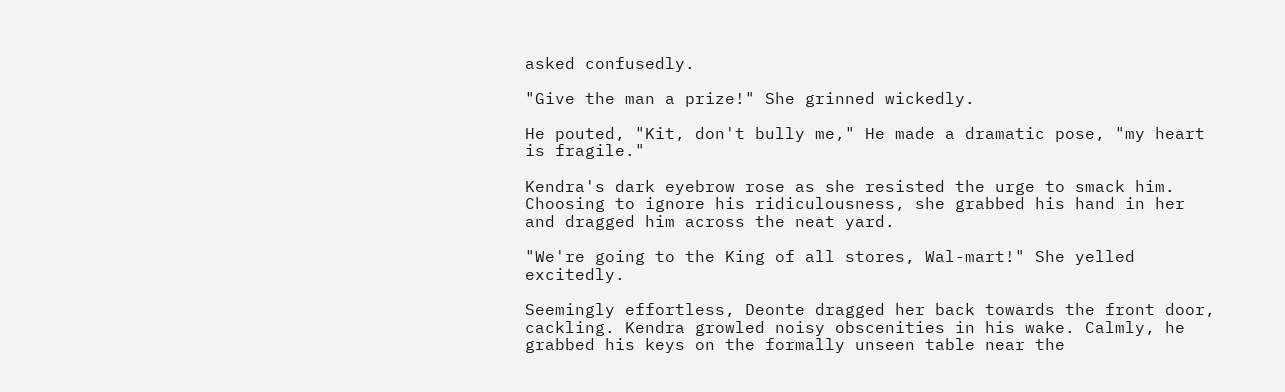asked confusedly.

"Give the man a prize!" She grinned wickedly.

He pouted, "Kit, don't bully me," He made a dramatic pose, "my heart is fragile."

Kendra's dark eyebrow rose as she resisted the urge to smack him. Choosing to ignore his ridiculousness, she grabbed his hand in her and dragged him across the neat yard.

"We're going to the King of all stores, Wal-mart!" She yelled excitedly.

Seemingly effortless, Deonte dragged her back towards the front door, cackling. Kendra growled noisy obscenities in his wake. Calmly, he grabbed his keys on the formally unseen table near the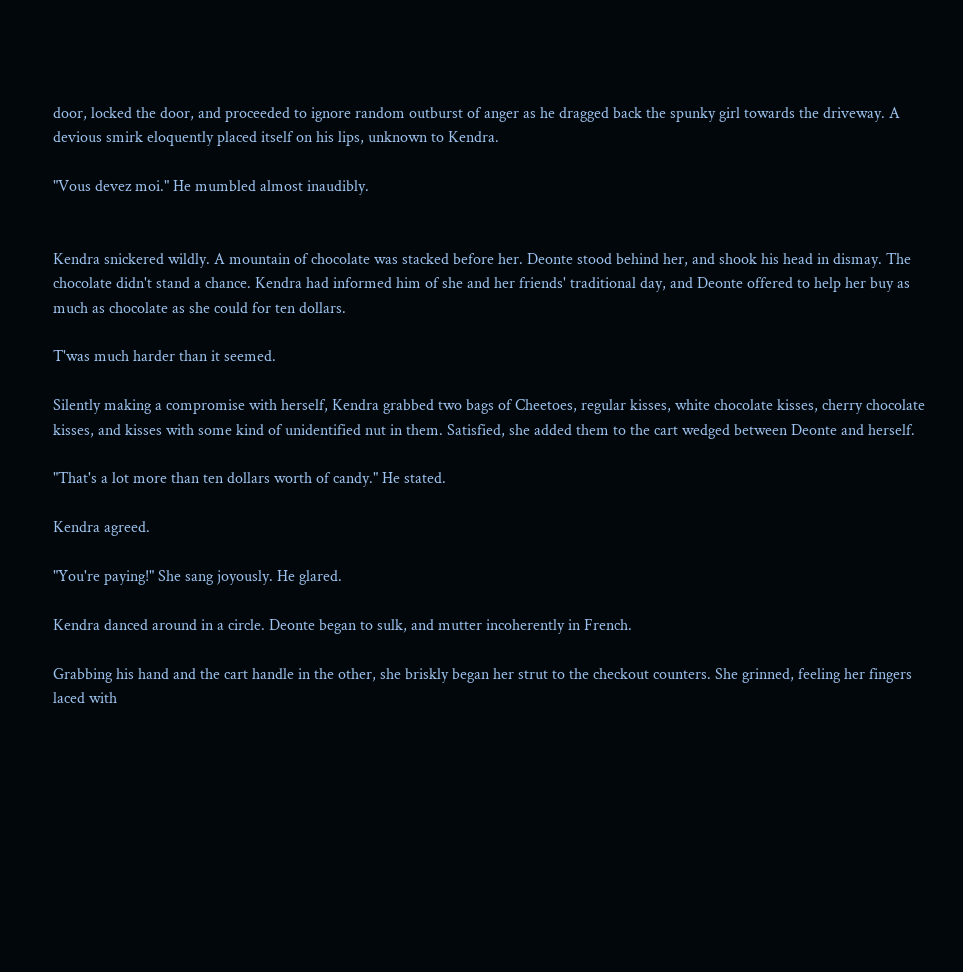door, locked the door, and proceeded to ignore random outburst of anger as he dragged back the spunky girl towards the driveway. A devious smirk eloquently placed itself on his lips, unknown to Kendra.

"Vous devez moi." He mumbled almost inaudibly.


Kendra snickered wildly. A mountain of chocolate was stacked before her. Deonte stood behind her, and shook his head in dismay. The chocolate didn't stand a chance. Kendra had informed him of she and her friends' traditional day, and Deonte offered to help her buy as much as chocolate as she could for ten dollars.

T'was much harder than it seemed.

Silently making a compromise with herself, Kendra grabbed two bags of Cheetoes, regular kisses, white chocolate kisses, cherry chocolate kisses, and kisses with some kind of unidentified nut in them. Satisfied, she added them to the cart wedged between Deonte and herself.

"That's a lot more than ten dollars worth of candy." He stated.

Kendra agreed.

"You're paying!" She sang joyously. He glared.

Kendra danced around in a circle. Deonte began to sulk, and mutter incoherently in French.

Grabbing his hand and the cart handle in the other, she briskly began her strut to the checkout counters. She grinned, feeling her fingers laced with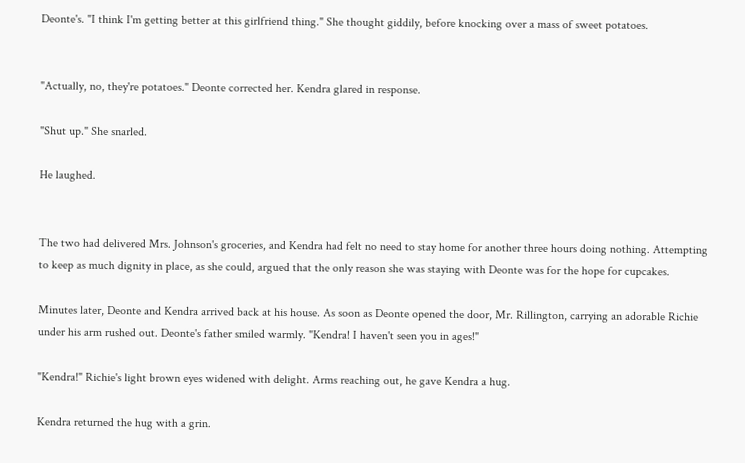Deonte's. "I think I'm getting better at this girlfriend thing." She thought giddily, before knocking over a mass of sweet potatoes.


"Actually, no, they're potatoes." Deonte corrected her. Kendra glared in response.

"Shut up." She snarled.

He laughed.


The two had delivered Mrs. Johnson's groceries, and Kendra had felt no need to stay home for another three hours doing nothing. Attempting to keep as much dignity in place, as she could, argued that the only reason she was staying with Deonte was for the hope for cupcakes.

Minutes later, Deonte and Kendra arrived back at his house. As soon as Deonte opened the door, Mr. Rillington, carrying an adorable Richie under his arm rushed out. Deonte's father smiled warmly. "Kendra! I haven't seen you in ages!"

"Kendra!" Richie's light brown eyes widened with delight. Arms reaching out, he gave Kendra a hug.

Kendra returned the hug with a grin.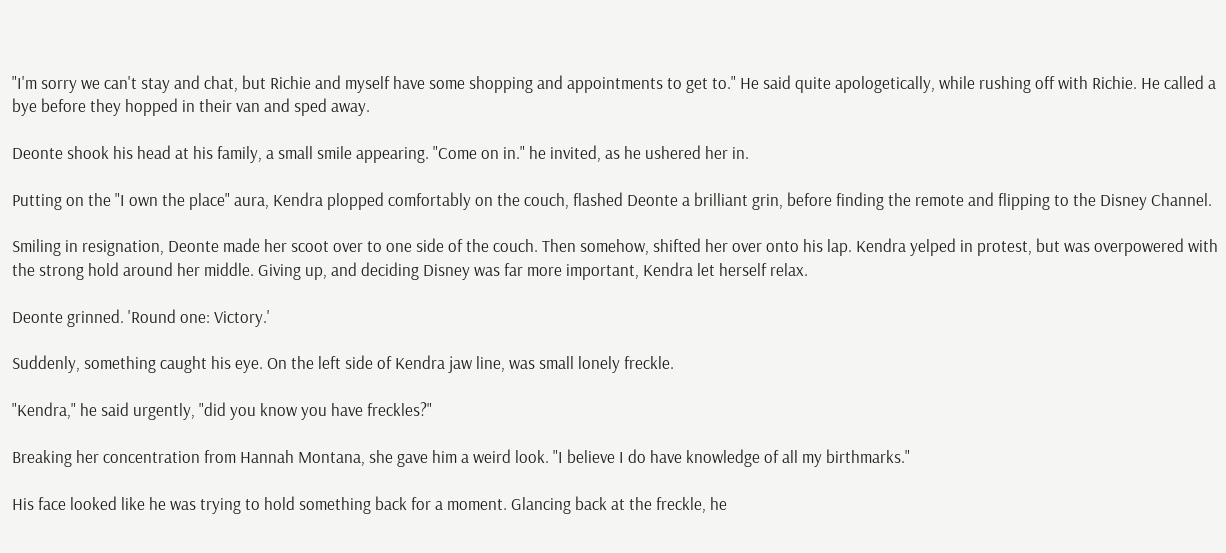"I'm sorry we can't stay and chat, but Richie and myself have some shopping and appointments to get to." He said quite apologetically, while rushing off with Richie. He called a bye before they hopped in their van and sped away.

Deonte shook his head at his family, a small smile appearing. "Come on in." he invited, as he ushered her in.

Putting on the "I own the place" aura, Kendra plopped comfortably on the couch, flashed Deonte a brilliant grin, before finding the remote and flipping to the Disney Channel.

Smiling in resignation, Deonte made her scoot over to one side of the couch. Then somehow, shifted her over onto his lap. Kendra yelped in protest, but was overpowered with the strong hold around her middle. Giving up, and deciding Disney was far more important, Kendra let herself relax.

Deonte grinned. 'Round one: Victory.'

Suddenly, something caught his eye. On the left side of Kendra jaw line, was small lonely freckle.

"Kendra," he said urgently, "did you know you have freckles?"

Breaking her concentration from Hannah Montana, she gave him a weird look. "I believe I do have knowledge of all my birthmarks."

His face looked like he was trying to hold something back for a moment. Glancing back at the freckle, he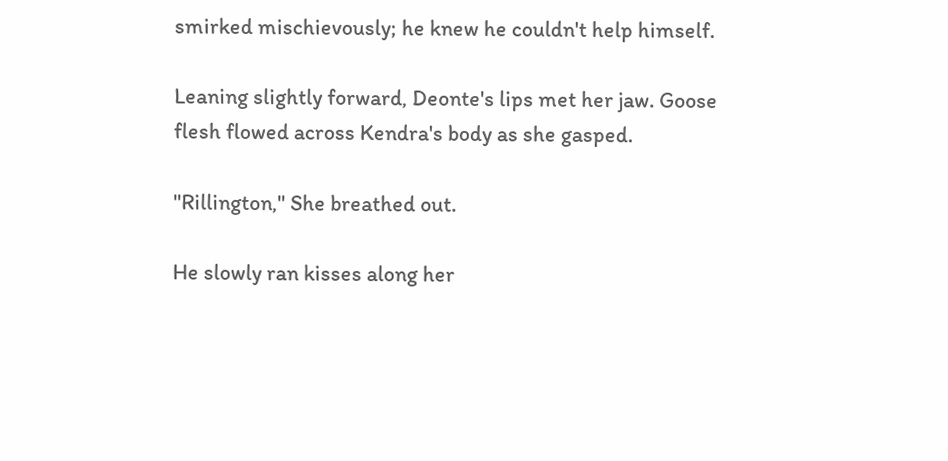smirked mischievously; he knew he couldn't help himself.

Leaning slightly forward, Deonte's lips met her jaw. Goose flesh flowed across Kendra's body as she gasped.

"Rillington," She breathed out.

He slowly ran kisses along her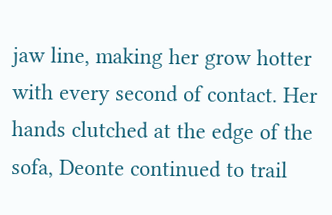jaw line, making her grow hotter with every second of contact. Her hands clutched at the edge of the sofa, Deonte continued to trail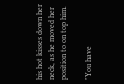his hot kisses down her neck, as he moved her position to on top him.

"You have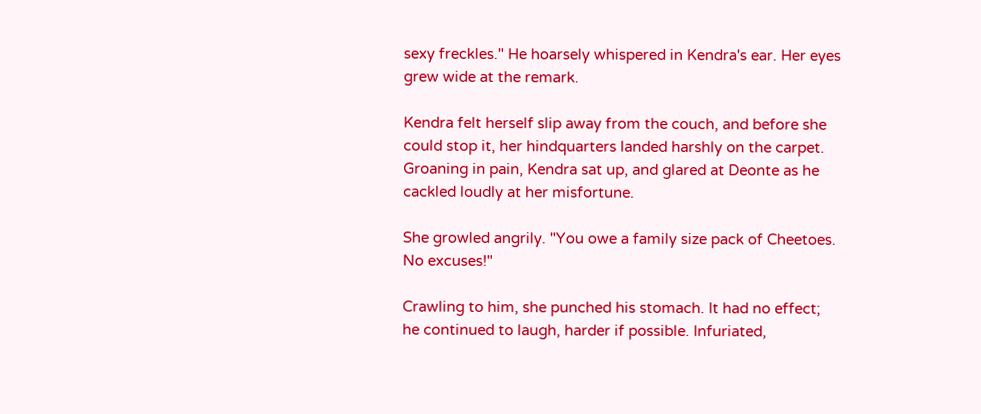sexy freckles." He hoarsely whispered in Kendra's ear. Her eyes grew wide at the remark.

Kendra felt herself slip away from the couch, and before she could stop it, her hindquarters landed harshly on the carpet. Groaning in pain, Kendra sat up, and glared at Deonte as he cackled loudly at her misfortune.

She growled angrily. "You owe a family size pack of Cheetoes. No excuses!"

Crawling to him, she punched his stomach. It had no effect; he continued to laugh, harder if possible. Infuriated,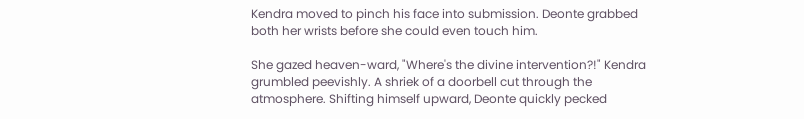Kendra moved to pinch his face into submission. Deonte grabbed both her wrists before she could even touch him.

She gazed heaven-ward, "Where's the divine intervention?!" Kendra grumbled peevishly. A shriek of a doorbell cut through the atmosphere. Shifting himself upward, Deonte quickly pecked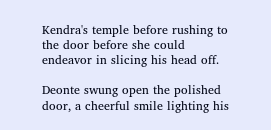Kendra's temple before rushing to the door before she could endeavor in slicing his head off.

Deonte swung open the polished door, a cheerful smile lighting his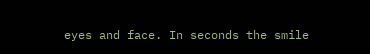eyes and face. In seconds the smile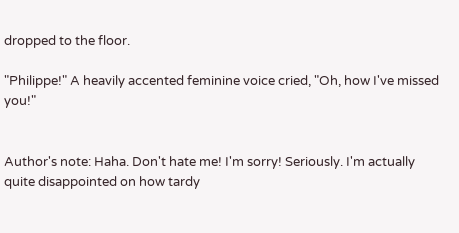dropped to the floor.

"Philippe!" A heavily accented feminine voice cried, "Oh, how I've missed you!"


Author's note: Haha. Don't hate me! I'm sorry! Seriously. I'm actually quite disappointed on how tardy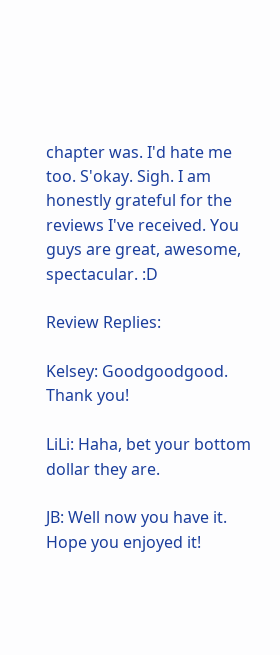chapter was. I'd hate me too. S'okay. Sigh. I am honestly grateful for the reviews I've received. You guys are great, awesome, spectacular. :D

Review Replies:

Kelsey: Goodgoodgood. Thank you!

LiLi: Haha, bet your bottom dollar they are.

JB: Well now you have it. Hope you enjoyed it!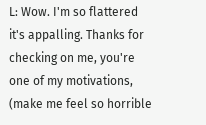L: Wow. I'm so flattered it's appalling. Thanks for checking on me, you're one of my motivations, (make me feel so horrible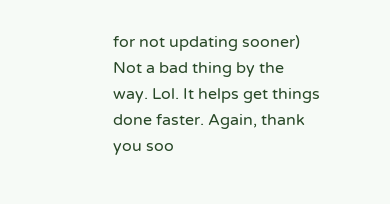for not updating sooner) Not a bad thing by the way. Lol. It helps get things done faster. Again, thank you soo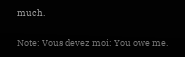much.

Note: Vous devez moi: You owe me.